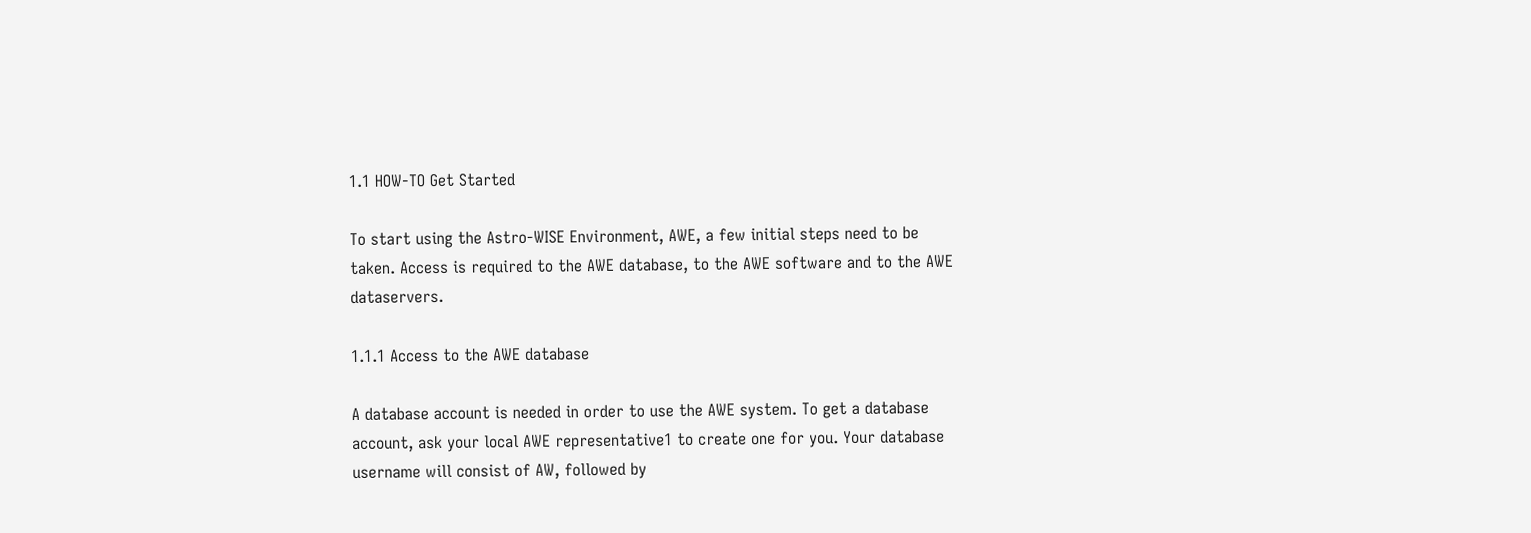1.1 HOW-TO Get Started

To start using the Astro-WISE Environment, AWE, a few initial steps need to be taken. Access is required to the AWE database, to the AWE software and to the AWE dataservers.

1.1.1 Access to the AWE database

A database account is needed in order to use the AWE system. To get a database account, ask your local AWE representative1 to create one for you. Your database username will consist of AW, followed by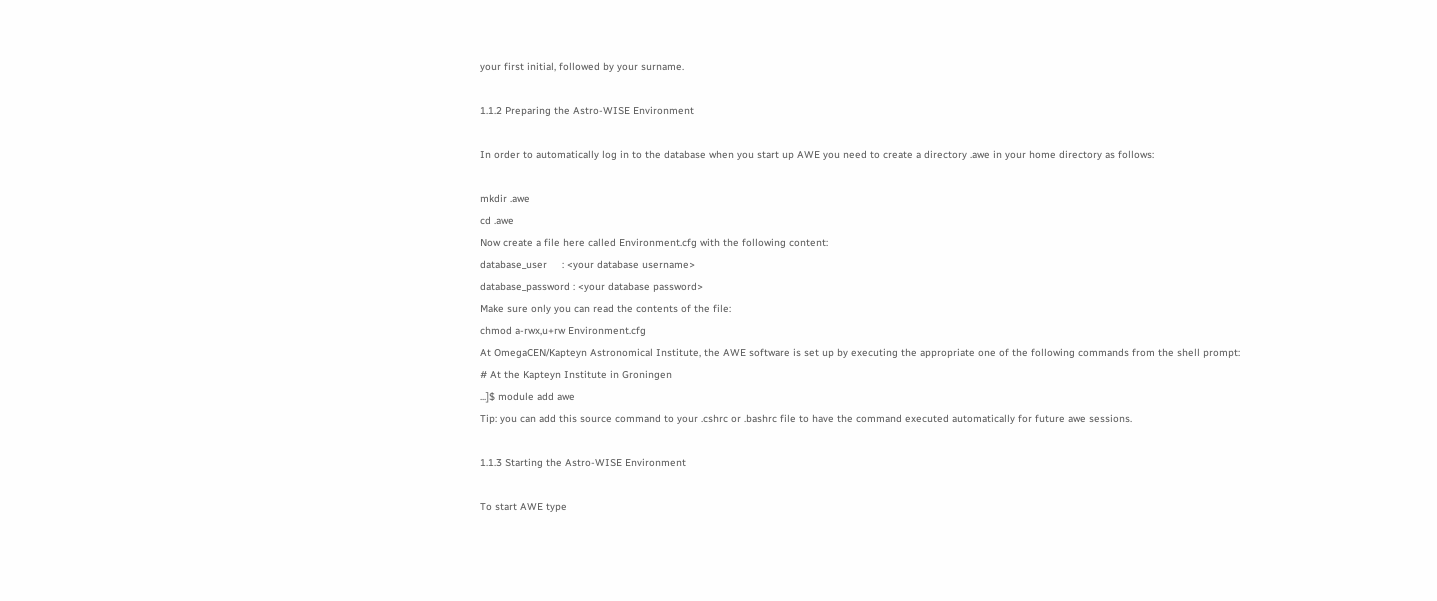your first initial, followed by your surname.

1.1.2 Preparing the Astro-WISE Environment

In order to automatically log in to the database when you start up AWE you need to create a directory .awe in your home directory as follows:

mkdir .awe
cd .awe
Now create a file here called Environment.cfg with the following content:
database_user     : <your database username>
database_password : <your database password>
Make sure only you can read the contents of the file:
chmod a-rwx,u+rw Environment.cfg
At OmegaCEN/Kapteyn Astronomical Institute, the AWE software is set up by executing the appropriate one of the following commands from the shell prompt:
# At the Kapteyn Institute in Groningen
...]$ module add awe
Tip: you can add this source command to your .cshrc or .bashrc file to have the command executed automatically for future awe sessions.

1.1.3 Starting the Astro-WISE Environment

To start AWE type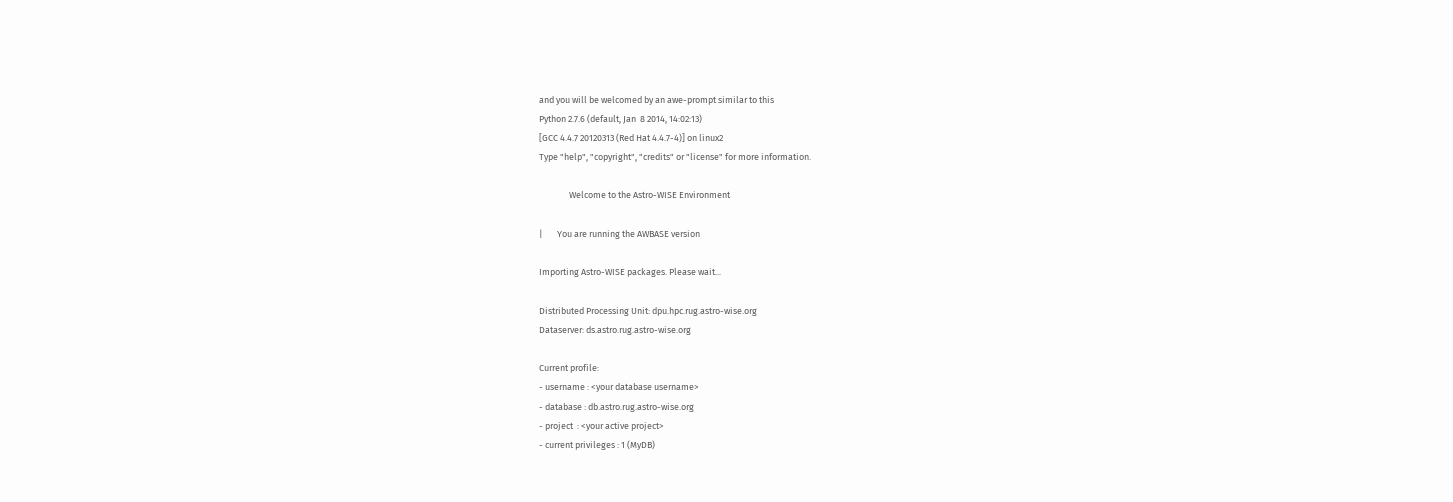and you will be welcomed by an awe-prompt similar to this
Python 2.7.6 (default, Jan  8 2014, 14:02:13)
[GCC 4.4.7 20120313 (Red Hat 4.4.7-4)] on linux2
Type "help", "copyright", "credits" or "license" for more information.

               Welcome to the Astro-WISE Environment

|       You are running the AWBASE version

Importing Astro-WISE packages. Please wait...

Distributed Processing Unit: dpu.hpc.rug.astro-wise.org
Dataserver: ds.astro.rug.astro-wise.org

Current profile:
- username : <your database username>
- database : db.astro.rug.astro-wise.org
- project  : <your active project>
- current privileges : 1 (MyDB)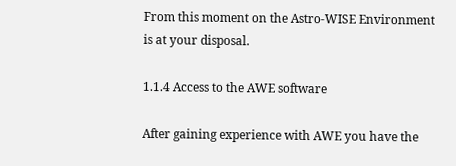From this moment on the Astro-WISE Environment is at your disposal.

1.1.4 Access to the AWE software

After gaining experience with AWE you have the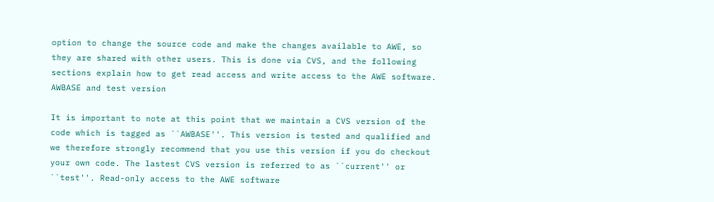option to change the source code and make the changes available to AWE, so they are shared with other users. This is done via CVS, and the following sections explain how to get read access and write access to the AWE software. AWBASE and test version

It is important to note at this point that we maintain a CVS version of the code which is tagged as ``AWBASE''. This version is tested and qualified and we therefore strongly recommend that you use this version if you do checkout your own code. The lastest CVS version is referred to as ``current'' or ``test''. Read-only access to the AWE software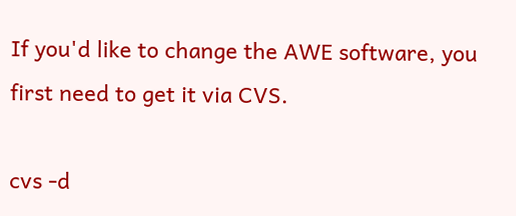If you'd like to change the AWE software, you first need to get it via CVS.

cvs -d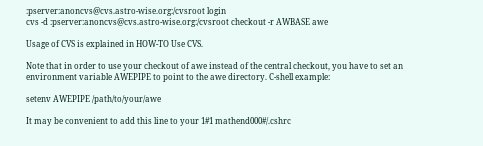:pserver:anoncvs@cvs.astro-wise.org:/cvsroot login
cvs -d :pserver:anoncvs@cvs.astro-wise.org:/cvsroot checkout -r AWBASE awe

Usage of CVS is explained in HOW-TO Use CVS.

Note that in order to use your checkout of awe instead of the central checkout, you have to set an environment variable AWEPIPE to point to the awe directory. C-shell example:

setenv AWEPIPE /path/to/your/awe

It may be convenient to add this line to your 1#1 mathend000#/.cshrc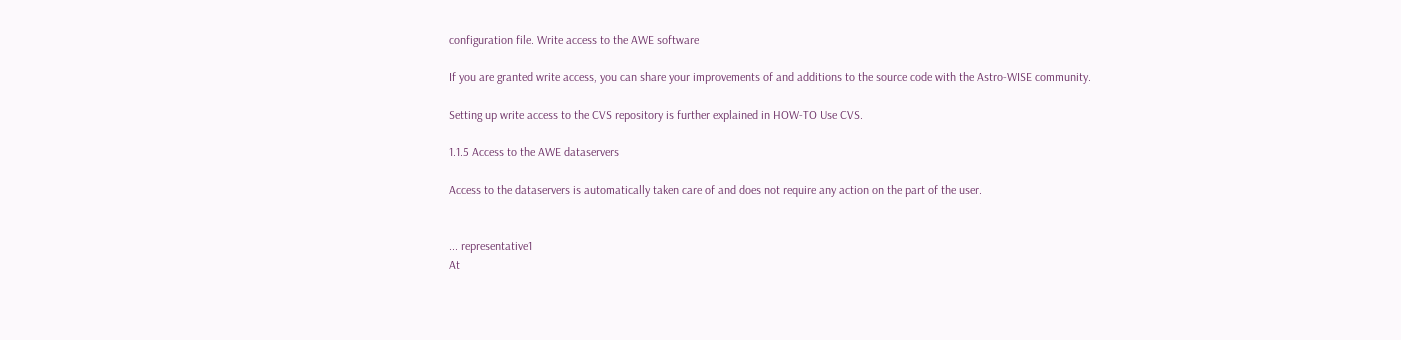configuration file. Write access to the AWE software

If you are granted write access, you can share your improvements of and additions to the source code with the Astro-WISE community.

Setting up write access to the CVS repository is further explained in HOW-TO Use CVS.

1.1.5 Access to the AWE dataservers

Access to the dataservers is automatically taken care of and does not require any action on the part of the user.


... representative1
At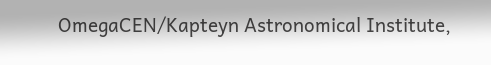OmegaCEN/Kapteyn Astronomical Institute,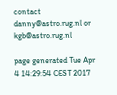contact danny@astro.rug.nl or kgb@astro.rug.nl

page generated Tue Apr 4 14:29:54 CEST 2017